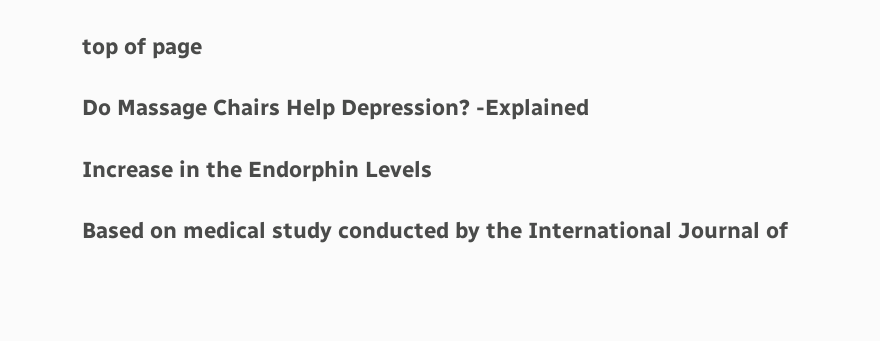top of page

Do Massage Chairs Help Depression? -Explained

Increase in the Endorphin Levels

Based on medical study conducted by the International Journal of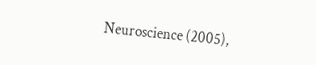Neuroscience (2005),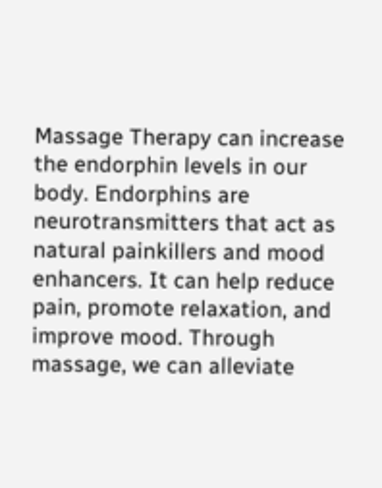Massage Therapy can increase the endorphin levels in our body. Endorphins are neurotransmitters that act as natural painkillers and mood enhancers. It can help reduce pain, promote relaxation, and improve mood. Through massage, we can alleviate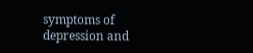symptoms of depression and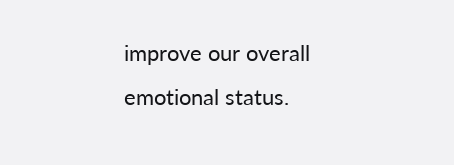improve our overall emotional status.